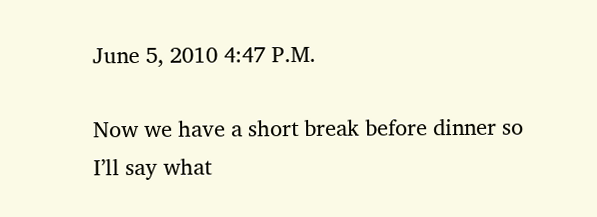June 5, 2010 4:47 P.M.

Now we have a short break before dinner so I’ll say what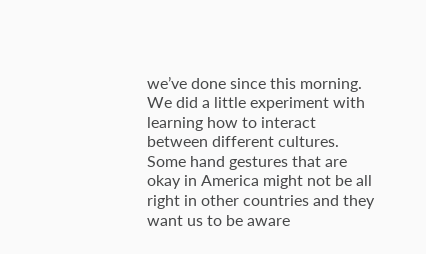we’ve done since this morning.  We did a little experiment with learning how to interact between different cultures.  Some hand gestures that are okay in America might not be all right in other countries and they want us to be aware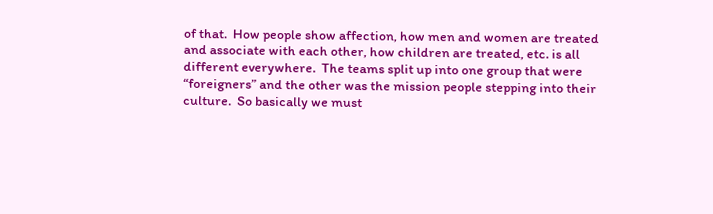of that.  How people show affection, how men and women are treated and associate with each other, how children are treated, etc. is all different everywhere.  The teams split up into one group that were “foreigners” and the other was the mission people stepping into their culture.  So basically we must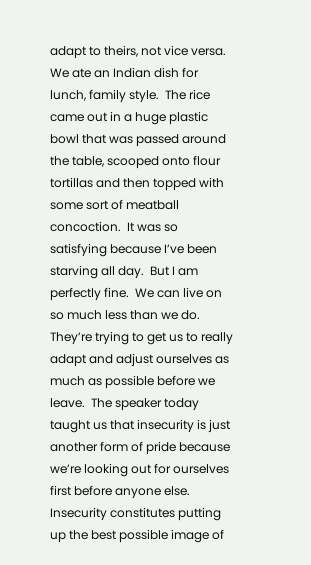adapt to theirs, not vice versa.  We ate an Indian dish for lunch, family style.  The rice came out in a huge plastic bowl that was passed around the table, scooped onto flour tortillas and then topped with some sort of meatball concoction.  It was so satisfying because I’ve been starving all day.  But I am perfectly fine.  We can live on so much less than we do.  They’re trying to get us to really adapt and adjust ourselves as much as possible before we leave.  The speaker today taught us that insecurity is just another form of pride because we’re looking out for ourselves first before anyone else.  Insecurity constitutes putting up the best possible image of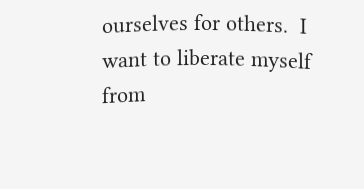ourselves for others.  I want to liberate myself from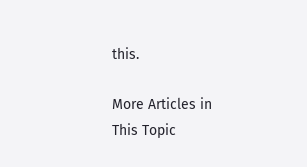this.

More Articles in This Topic